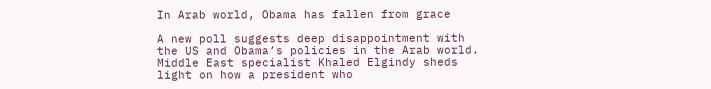In Arab world, Obama has fallen from grace

A new poll suggests deep disappointment with the US and Obama’s policies in the Arab world. Middle East specialist Khaled Elgindy sheds light on how a president who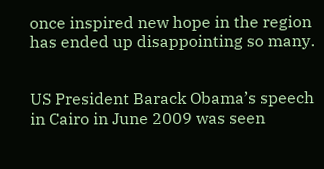once inspired new hope in the region has ended up disappointing so many.


US President Barack Obama’s speech in Cairo in June 2009 was seen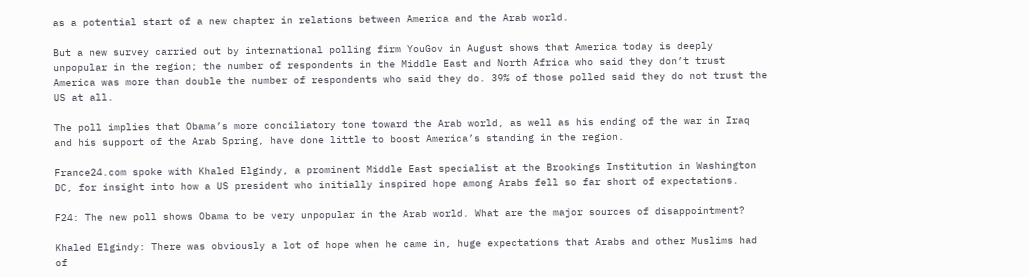as a potential start of a new chapter in relations between America and the Arab world.

But a new survey carried out by international polling firm YouGov in August shows that America today is deeply unpopular in the region; the number of respondents in the Middle East and North Africa who said they don’t trust America was more than double the number of respondents who said they do. 39% of those polled said they do not trust the US at all.

The poll implies that Obama’s more conciliatory tone toward the Arab world, as well as his ending of the war in Iraq and his support of the Arab Spring, have done little to boost America’s standing in the region.

France24.com spoke with Khaled Elgindy, a prominent Middle East specialist at the Brookings Institution in Washington DC, for insight into how a US president who initially inspired hope among Arabs fell so far short of expectations.

F24: The new poll shows Obama to be very unpopular in the Arab world. What are the major sources of disappointment?

Khaled Elgindy: There was obviously a lot of hope when he came in, huge expectations that Arabs and other Muslims had of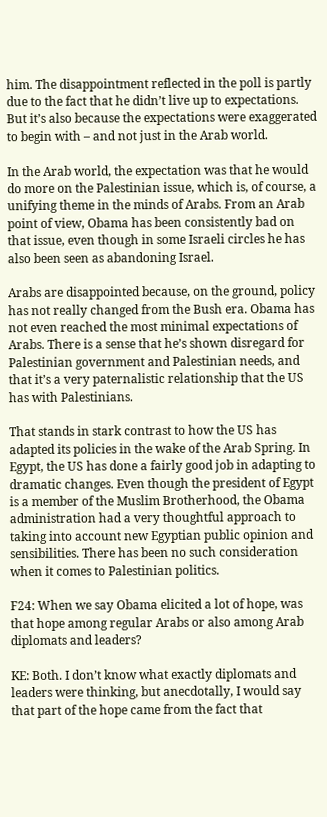him. The disappointment reflected in the poll is partly due to the fact that he didn’t live up to expectations. But it’s also because the expectations were exaggerated to begin with – and not just in the Arab world.

In the Arab world, the expectation was that he would do more on the Palestinian issue, which is, of course, a unifying theme in the minds of Arabs. From an Arab point of view, Obama has been consistently bad on that issue, even though in some Israeli circles he has also been seen as abandoning Israel.

Arabs are disappointed because, on the ground, policy has not really changed from the Bush era. Obama has not even reached the most minimal expectations of Arabs. There is a sense that he’s shown disregard for Palestinian government and Palestinian needs, and that it’s a very paternalistic relationship that the US has with Palestinians.

That stands in stark contrast to how the US has adapted its policies in the wake of the Arab Spring. In Egypt, the US has done a fairly good job in adapting to dramatic changes. Even though the president of Egypt is a member of the Muslim Brotherhood, the Obama administration had a very thoughtful approach to taking into account new Egyptian public opinion and sensibilities. There has been no such consideration when it comes to Palestinian politics.

F24: When we say Obama elicited a lot of hope, was that hope among regular Arabs or also among Arab diplomats and leaders?

KE: Both. I don’t know what exactly diplomats and leaders were thinking, but anecdotally, I would say that part of the hope came from the fact that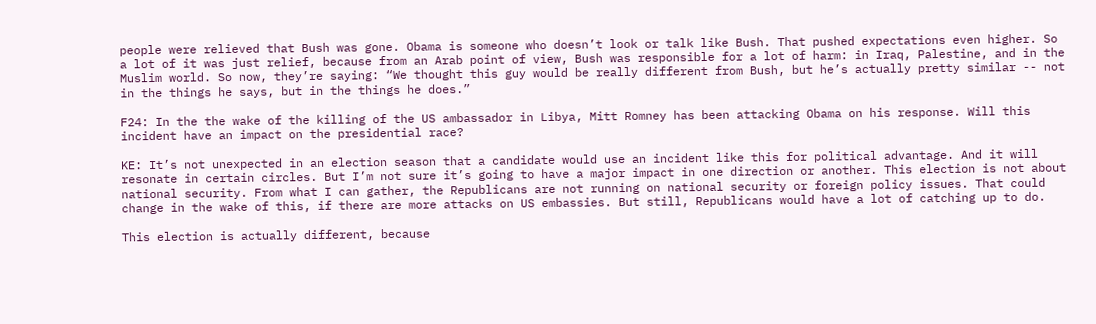people were relieved that Bush was gone. Obama is someone who doesn’t look or talk like Bush. That pushed expectations even higher. So a lot of it was just relief, because from an Arab point of view, Bush was responsible for a lot of harm: in Iraq, Palestine, and in the Muslim world. So now, they’re saying: “We thought this guy would be really different from Bush, but he’s actually pretty similar -- not in the things he says, but in the things he does.”

F24: In the the wake of the killing of the US ambassador in Libya, Mitt Romney has been attacking Obama on his response. Will this incident have an impact on the presidential race?

KE: It’s not unexpected in an election season that a candidate would use an incident like this for political advantage. And it will resonate in certain circles. But I’m not sure it’s going to have a major impact in one direction or another. This election is not about national security. From what I can gather, the Republicans are not running on national security or foreign policy issues. That could change in the wake of this, if there are more attacks on US embassies. But still, Republicans would have a lot of catching up to do.

This election is actually different, because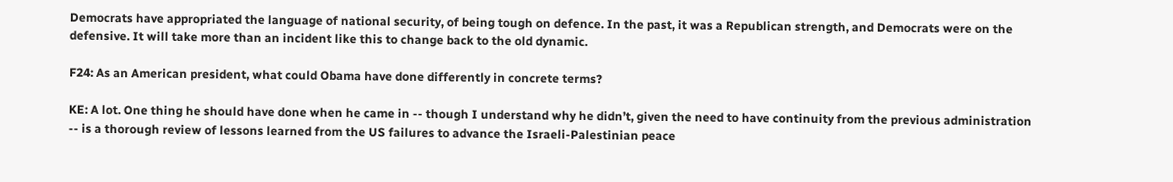Democrats have appropriated the language of national security, of being tough on defence. In the past, it was a Republican strength, and Democrats were on the defensive. It will take more than an incident like this to change back to the old dynamic.

F24: As an American president, what could Obama have done differently in concrete terms?

KE: A lot. One thing he should have done when he came in -- though I understand why he didn’t, given the need to have continuity from the previous administration -- is a thorough review of lessons learned from the US failures to advance the Israeli-Palestinian peace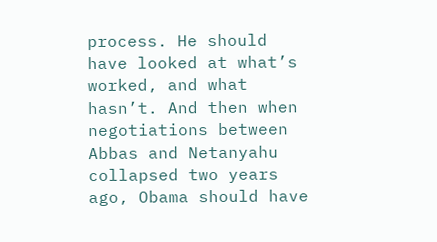process. He should have looked at what’s worked, and what hasn’t. And then when negotiations between Abbas and Netanyahu collapsed two years ago, Obama should have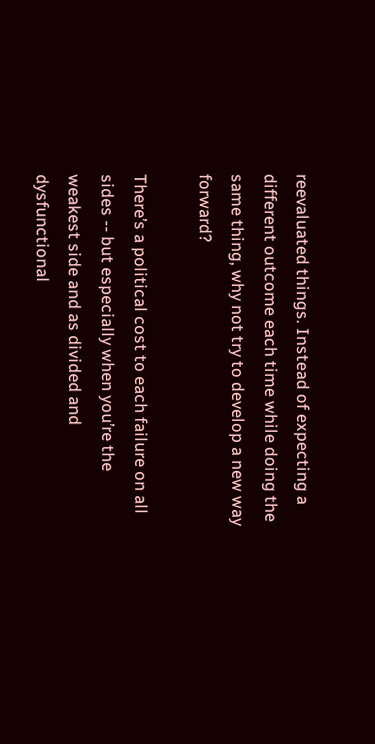reevaluated things. Instead of expecting a different outcome each time while doing the same thing, why not try to develop a new way forward?

There’s a political cost to each failure on all sides -- but especially when you’re the weakest side and as divided and dysfunctional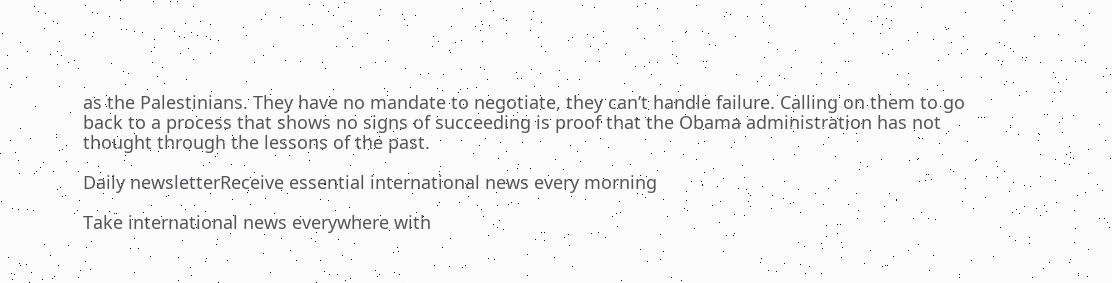as the Palestinians. They have no mandate to negotiate, they can’t handle failure. Calling on them to go back to a process that shows no signs of succeeding is proof that the Obama administration has not thought through the lessons of the past.

Daily newsletterReceive essential international news every morning

Take international news everywhere with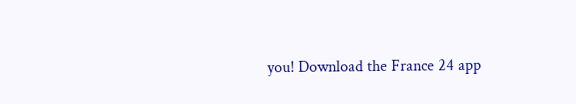you! Download the France 24 app